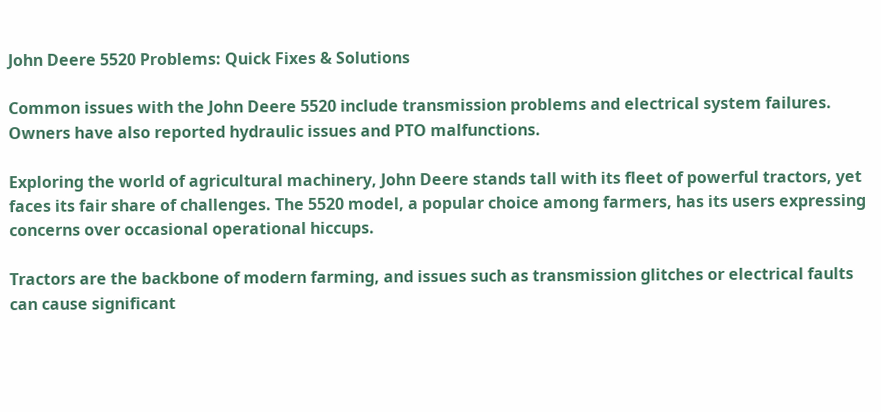John Deere 5520 Problems: Quick Fixes & Solutions

Common issues with the John Deere 5520 include transmission problems and electrical system failures. Owners have also reported hydraulic issues and PTO malfunctions.

Exploring the world of agricultural machinery, John Deere stands tall with its fleet of powerful tractors, yet faces its fair share of challenges. The 5520 model, a popular choice among farmers, has its users expressing concerns over occasional operational hiccups.

Tractors are the backbone of modern farming, and issues such as transmission glitches or electrical faults can cause significant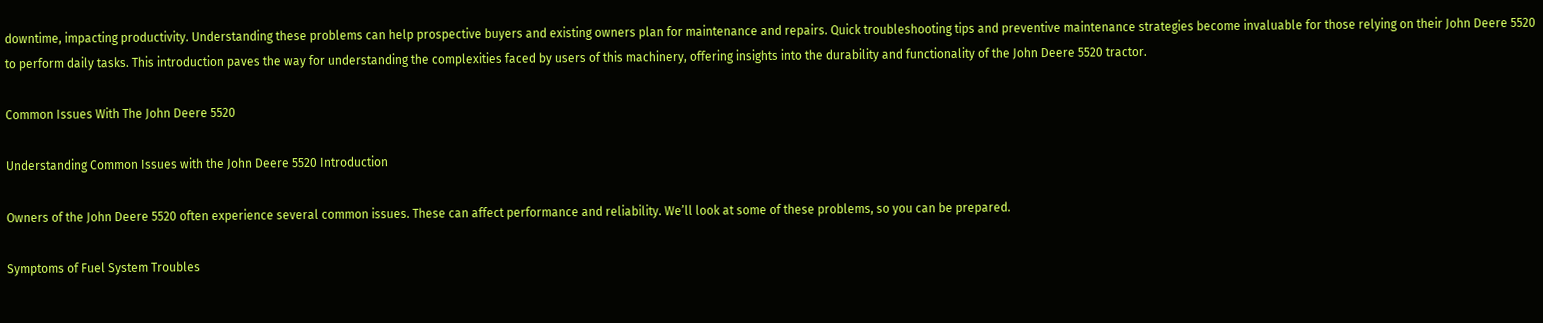downtime, impacting productivity. Understanding these problems can help prospective buyers and existing owners plan for maintenance and repairs. Quick troubleshooting tips and preventive maintenance strategies become invaluable for those relying on their John Deere 5520 to perform daily tasks. This introduction paves the way for understanding the complexities faced by users of this machinery, offering insights into the durability and functionality of the John Deere 5520 tractor.

Common Issues With The John Deere 5520

Understanding Common Issues with the John Deere 5520 Introduction

Owners of the John Deere 5520 often experience several common issues. These can affect performance and reliability. We’ll look at some of these problems, so you can be prepared.

Symptoms of Fuel System Troubles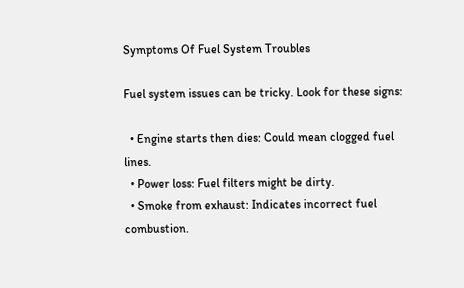Symptoms Of Fuel System Troubles

Fuel system issues can be tricky. Look for these signs:

  • Engine starts then dies: Could mean clogged fuel lines.
  • Power loss: Fuel filters might be dirty.
  • Smoke from exhaust: Indicates incorrect fuel combustion.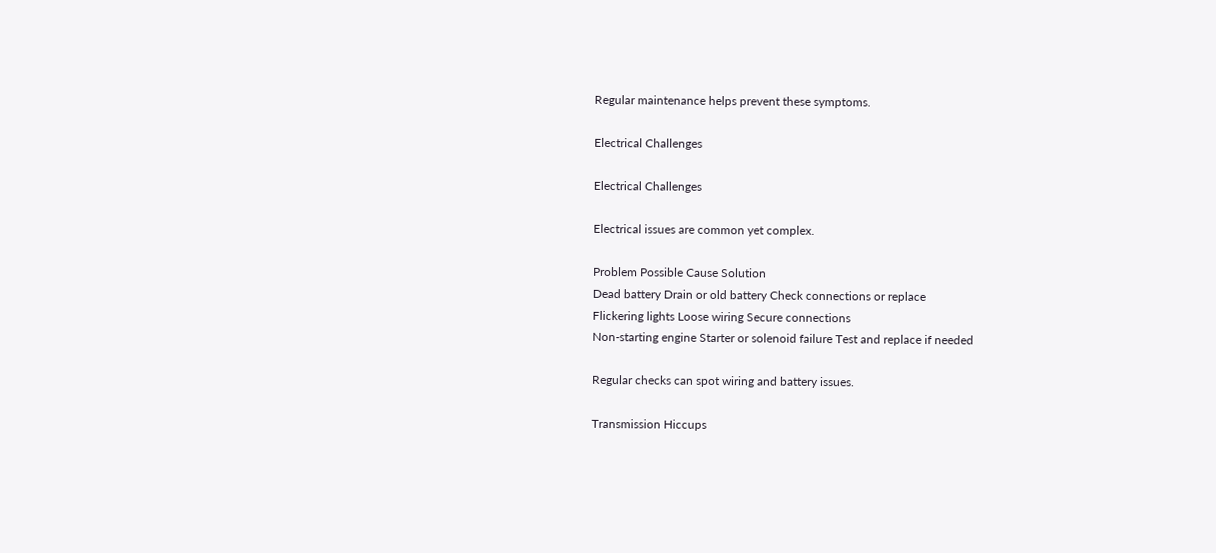Regular maintenance helps prevent these symptoms.

Electrical Challenges

Electrical Challenges

Electrical issues are common yet complex.

Problem Possible Cause Solution
Dead battery Drain or old battery Check connections or replace
Flickering lights Loose wiring Secure connections
Non-starting engine Starter or solenoid failure Test and replace if needed

Regular checks can spot wiring and battery issues.

Transmission Hiccups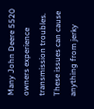Many John Deere 5520 owners experience transmission troubles. These issues can cause anything from jerky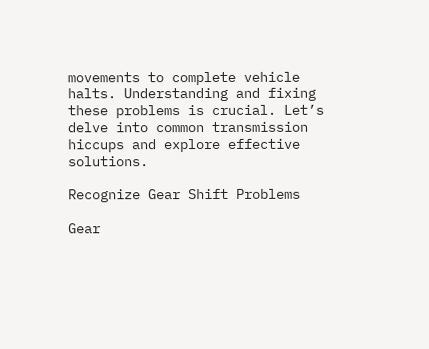movements to complete vehicle halts. Understanding and fixing these problems is crucial. Let’s delve into common transmission hiccups and explore effective solutions.

Recognize Gear Shift Problems

Gear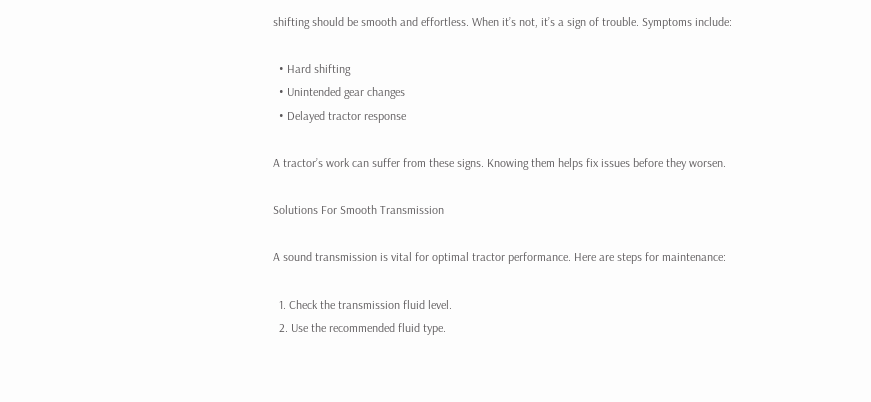shifting should be smooth and effortless. When it’s not, it’s a sign of trouble. Symptoms include:

  • Hard shifting
  • Unintended gear changes
  • Delayed tractor response

A tractor’s work can suffer from these signs. Knowing them helps fix issues before they worsen.

Solutions For Smooth Transmission

A sound transmission is vital for optimal tractor performance. Here are steps for maintenance:

  1. Check the transmission fluid level.
  2. Use the recommended fluid type.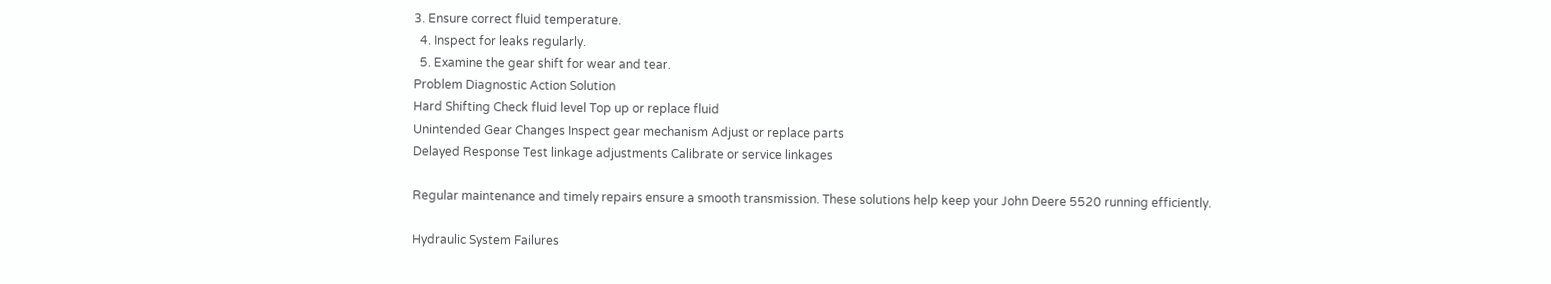3. Ensure correct fluid temperature.
  4. Inspect for leaks regularly.
  5. Examine the gear shift for wear and tear.
Problem Diagnostic Action Solution
Hard Shifting Check fluid level Top up or replace fluid
Unintended Gear Changes Inspect gear mechanism Adjust or replace parts
Delayed Response Test linkage adjustments Calibrate or service linkages

Regular maintenance and timely repairs ensure a smooth transmission. These solutions help keep your John Deere 5520 running efficiently.

Hydraulic System Failures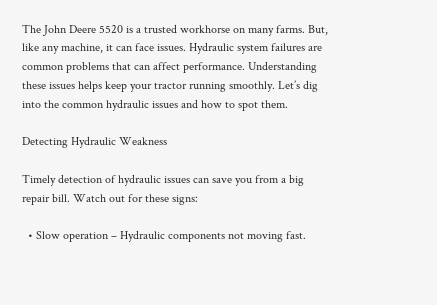The John Deere 5520 is a trusted workhorse on many farms. But, like any machine, it can face issues. Hydraulic system failures are common problems that can affect performance. Understanding these issues helps keep your tractor running smoothly. Let’s dig into the common hydraulic issues and how to spot them.

Detecting Hydraulic Weakness

Timely detection of hydraulic issues can save you from a big repair bill. Watch out for these signs:

  • Slow operation – Hydraulic components not moving fast.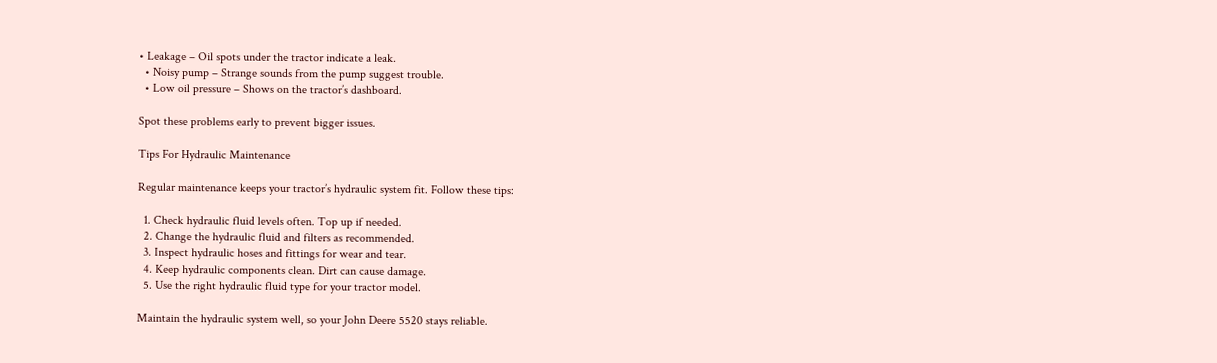• Leakage – Oil spots under the tractor indicate a leak.
  • Noisy pump – Strange sounds from the pump suggest trouble.
  • Low oil pressure – Shows on the tractor’s dashboard.

Spot these problems early to prevent bigger issues.

Tips For Hydraulic Maintenance

Regular maintenance keeps your tractor’s hydraulic system fit. Follow these tips:

  1. Check hydraulic fluid levels often. Top up if needed.
  2. Change the hydraulic fluid and filters as recommended.
  3. Inspect hydraulic hoses and fittings for wear and tear.
  4. Keep hydraulic components clean. Dirt can cause damage.
  5. Use the right hydraulic fluid type for your tractor model.

Maintain the hydraulic system well, so your John Deere 5520 stays reliable.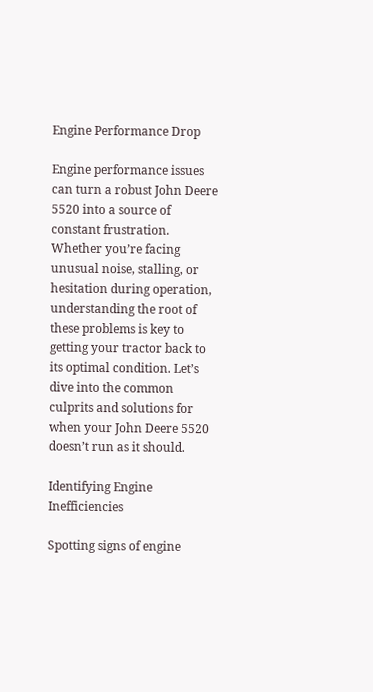Engine Performance Drop

Engine performance issues can turn a robust John Deere 5520 into a source of constant frustration. Whether you’re facing unusual noise, stalling, or hesitation during operation, understanding the root of these problems is key to getting your tractor back to its optimal condition. Let’s dive into the common culprits and solutions for when your John Deere 5520 doesn’t run as it should.

Identifying Engine Inefficiencies

Spotting signs of engine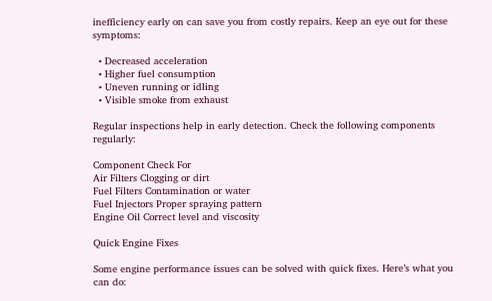inefficiency early on can save you from costly repairs. Keep an eye out for these symptoms:

  • Decreased acceleration
  • Higher fuel consumption
  • Uneven running or idling
  • Visible smoke from exhaust

Regular inspections help in early detection. Check the following components regularly:

Component Check For
Air Filters Clogging or dirt
Fuel Filters Contamination or water
Fuel Injectors Proper spraying pattern
Engine Oil Correct level and viscosity

Quick Engine Fixes

Some engine performance issues can be solved with quick fixes. Here’s what you can do: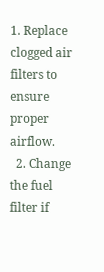1. Replace clogged air filters to ensure proper airflow.
  2. Change the fuel filter if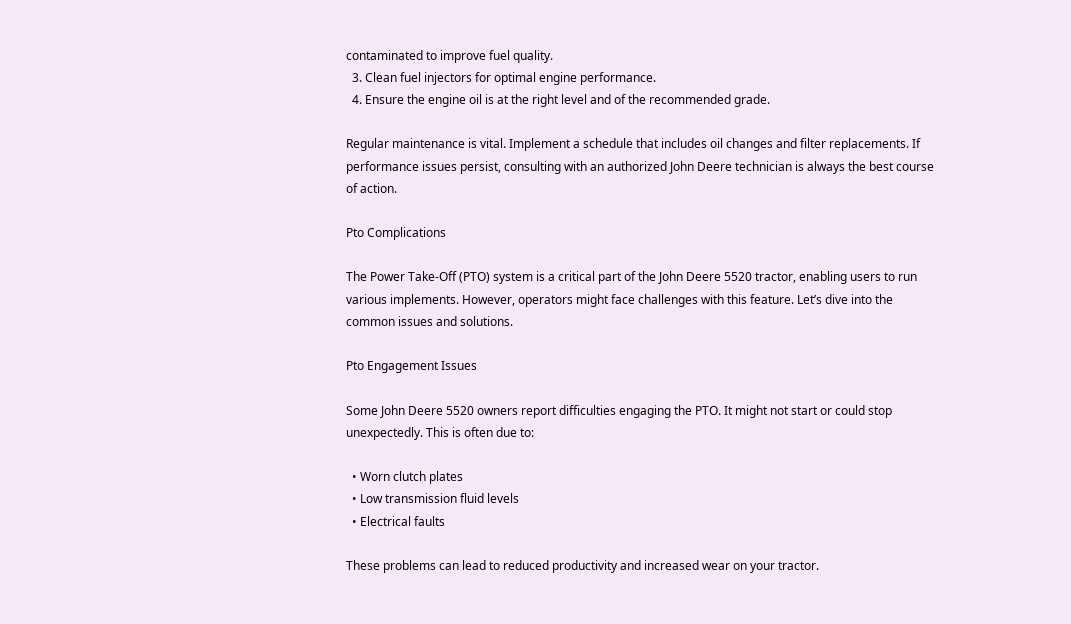contaminated to improve fuel quality.
  3. Clean fuel injectors for optimal engine performance.
  4. Ensure the engine oil is at the right level and of the recommended grade.

Regular maintenance is vital. Implement a schedule that includes oil changes and filter replacements. If performance issues persist, consulting with an authorized John Deere technician is always the best course of action.

Pto Complications

The Power Take-Off (PTO) system is a critical part of the John Deere 5520 tractor, enabling users to run various implements. However, operators might face challenges with this feature. Let’s dive into the common issues and solutions.

Pto Engagement Issues

Some John Deere 5520 owners report difficulties engaging the PTO. It might not start or could stop unexpectedly. This is often due to:

  • Worn clutch plates
  • Low transmission fluid levels
  • Electrical faults

These problems can lead to reduced productivity and increased wear on your tractor.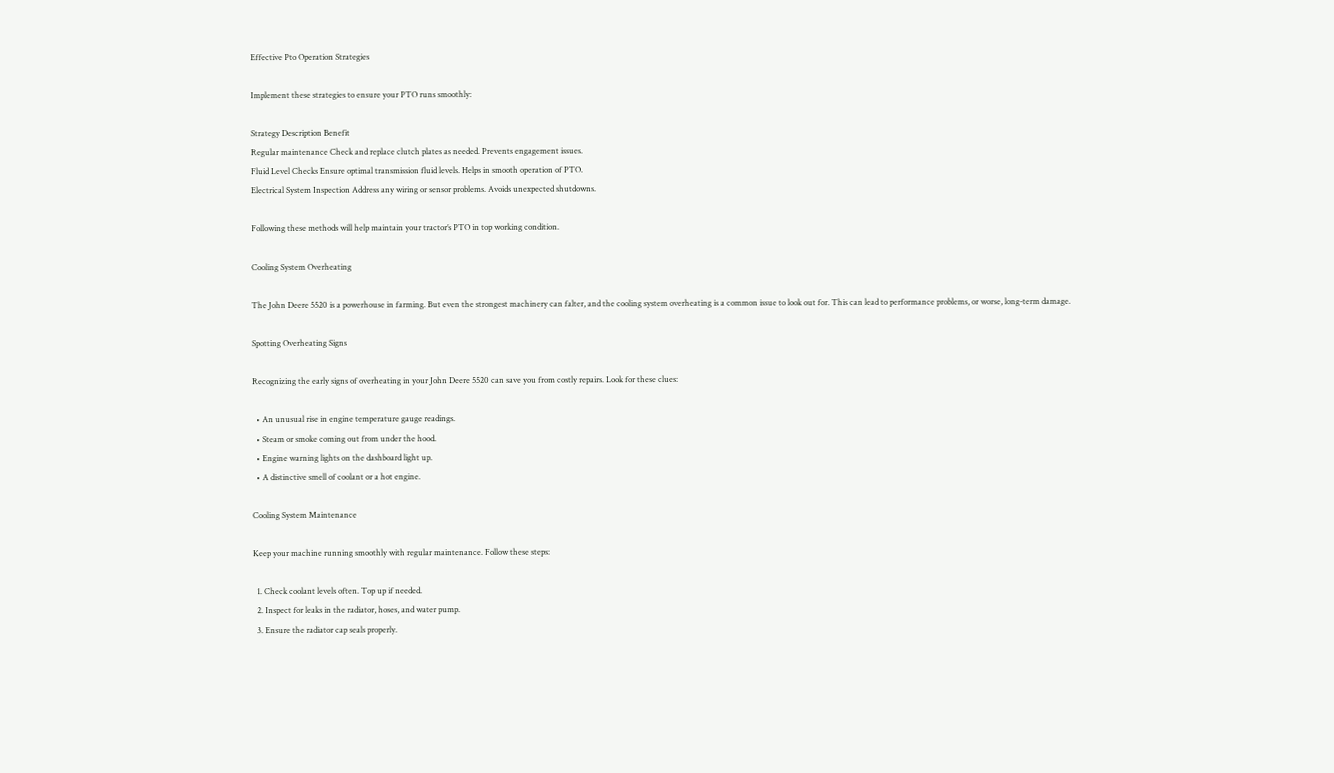Effective Pto Operation Strategies

Implement these strategies to ensure your PTO runs smoothly:

Strategy Description Benefit
Regular maintenance Check and replace clutch plates as needed. Prevents engagement issues.
Fluid Level Checks Ensure optimal transmission fluid levels. Helps in smooth operation of PTO.
Electrical System Inspection Address any wiring or sensor problems. Avoids unexpected shutdowns.

Following these methods will help maintain your tractor’s PTO in top working condition.

Cooling System Overheating

The John Deere 5520 is a powerhouse in farming. But even the strongest machinery can falter, and the cooling system overheating is a common issue to look out for. This can lead to performance problems, or worse, long-term damage.

Spotting Overheating Signs

Recognizing the early signs of overheating in your John Deere 5520 can save you from costly repairs. Look for these clues:

  • An unusual rise in engine temperature gauge readings.
  • Steam or smoke coming out from under the hood.
  • Engine warning lights on the dashboard light up.
  • A distinctive smell of coolant or a hot engine.

Cooling System Maintenance

Keep your machine running smoothly with regular maintenance. Follow these steps:

  1. Check coolant levels often. Top up if needed.
  2. Inspect for leaks in the radiator, hoses, and water pump.
  3. Ensure the radiator cap seals properly.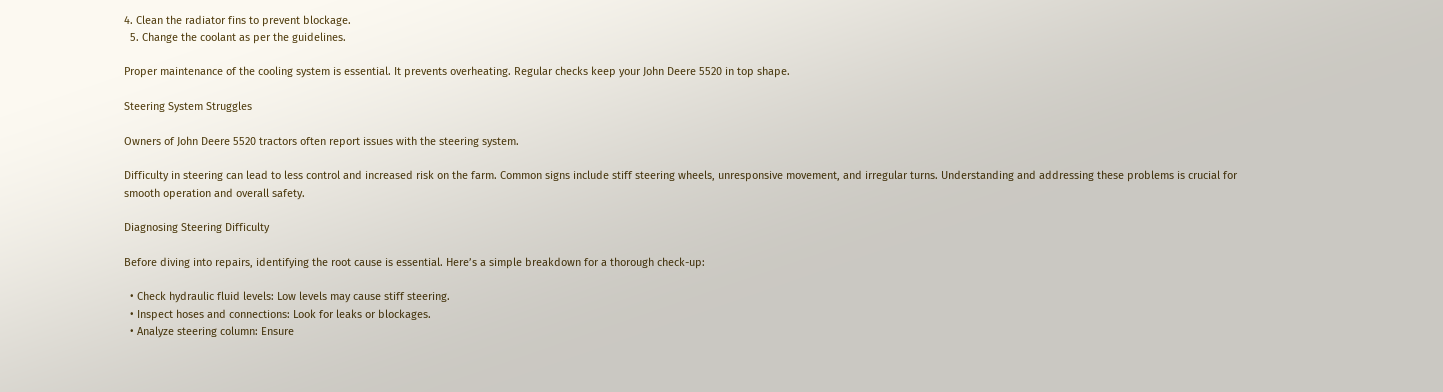4. Clean the radiator fins to prevent blockage.
  5. Change the coolant as per the guidelines.

Proper maintenance of the cooling system is essential. It prevents overheating. Regular checks keep your John Deere 5520 in top shape.

Steering System Struggles

Owners of John Deere 5520 tractors often report issues with the steering system.

Difficulty in steering can lead to less control and increased risk on the farm. Common signs include stiff steering wheels, unresponsive movement, and irregular turns. Understanding and addressing these problems is crucial for smooth operation and overall safety.

Diagnosing Steering Difficulty

Before diving into repairs, identifying the root cause is essential. Here’s a simple breakdown for a thorough check-up:

  • Check hydraulic fluid levels: Low levels may cause stiff steering.
  • Inspect hoses and connections: Look for leaks or blockages.
  • Analyze steering column: Ensure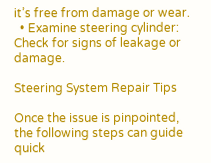it’s free from damage or wear.
  • Examine steering cylinder: Check for signs of leakage or damage.

Steering System Repair Tips

Once the issue is pinpointed, the following steps can guide quick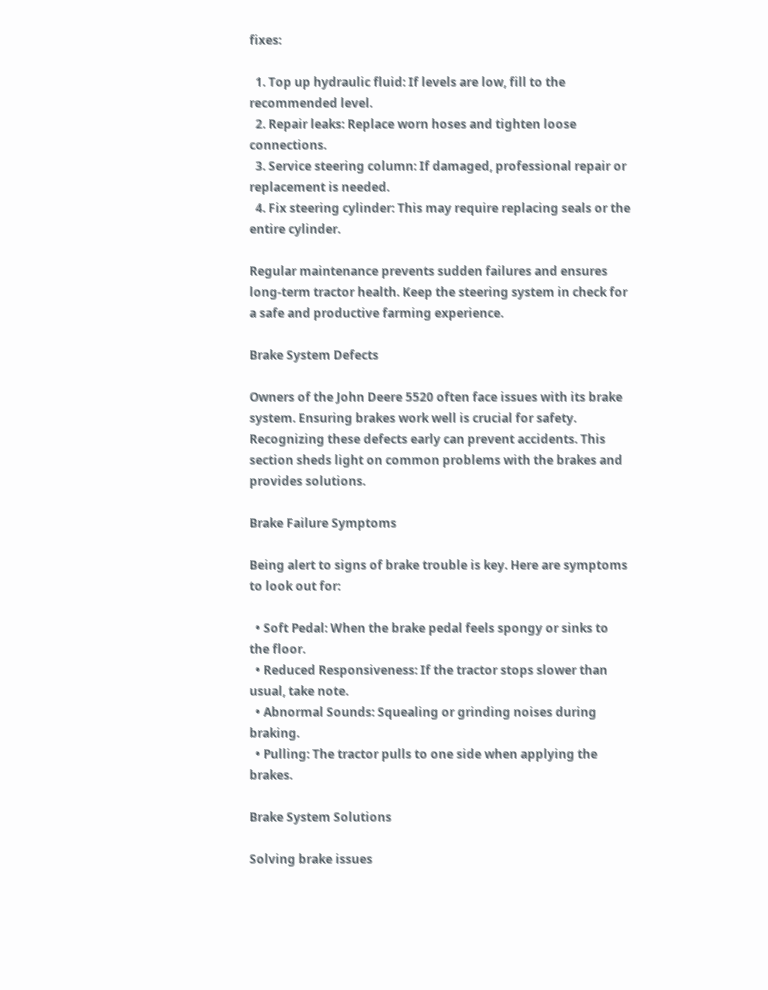fixes:

  1. Top up hydraulic fluid: If levels are low, fill to the recommended level.
  2. Repair leaks: Replace worn hoses and tighten loose connections.
  3. Service steering column: If damaged, professional repair or replacement is needed.
  4. Fix steering cylinder: This may require replacing seals or the entire cylinder.

Regular maintenance prevents sudden failures and ensures long-term tractor health. Keep the steering system in check for a safe and productive farming experience.

Brake System Defects

Owners of the John Deere 5520 often face issues with its brake system. Ensuring brakes work well is crucial for safety. Recognizing these defects early can prevent accidents. This section sheds light on common problems with the brakes and provides solutions.

Brake Failure Symptoms

Being alert to signs of brake trouble is key. Here are symptoms to look out for:

  • Soft Pedal: When the brake pedal feels spongy or sinks to the floor.
  • Reduced Responsiveness: If the tractor stops slower than usual, take note.
  • Abnormal Sounds: Squealing or grinding noises during braking.
  • Pulling: The tractor pulls to one side when applying the brakes.

Brake System Solutions

Solving brake issues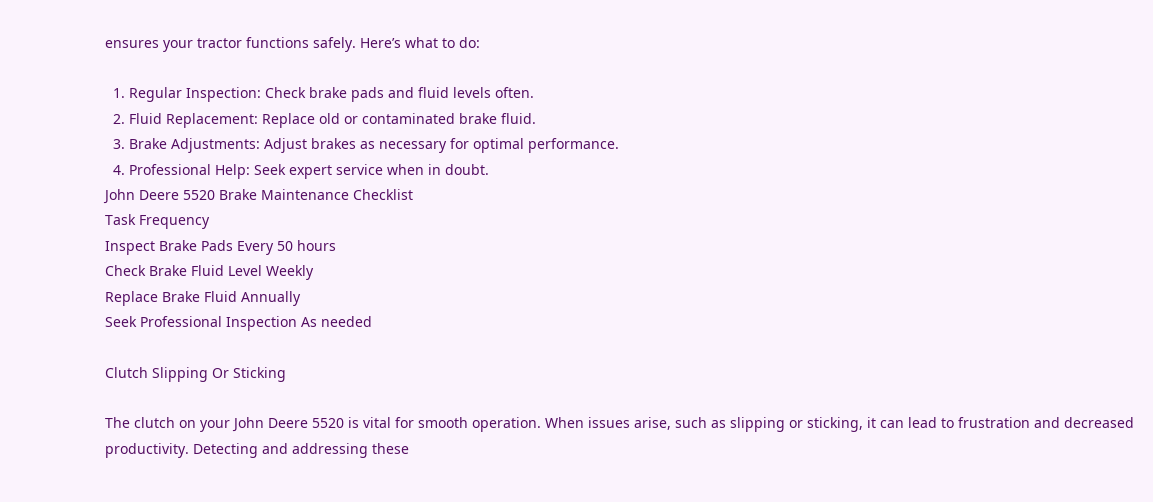ensures your tractor functions safely. Here’s what to do:

  1. Regular Inspection: Check brake pads and fluid levels often.
  2. Fluid Replacement: Replace old or contaminated brake fluid.
  3. Brake Adjustments: Adjust brakes as necessary for optimal performance.
  4. Professional Help: Seek expert service when in doubt.
John Deere 5520 Brake Maintenance Checklist
Task Frequency
Inspect Brake Pads Every 50 hours
Check Brake Fluid Level Weekly
Replace Brake Fluid Annually
Seek Professional Inspection As needed

Clutch Slipping Or Sticking

The clutch on your John Deere 5520 is vital for smooth operation. When issues arise, such as slipping or sticking, it can lead to frustration and decreased productivity. Detecting and addressing these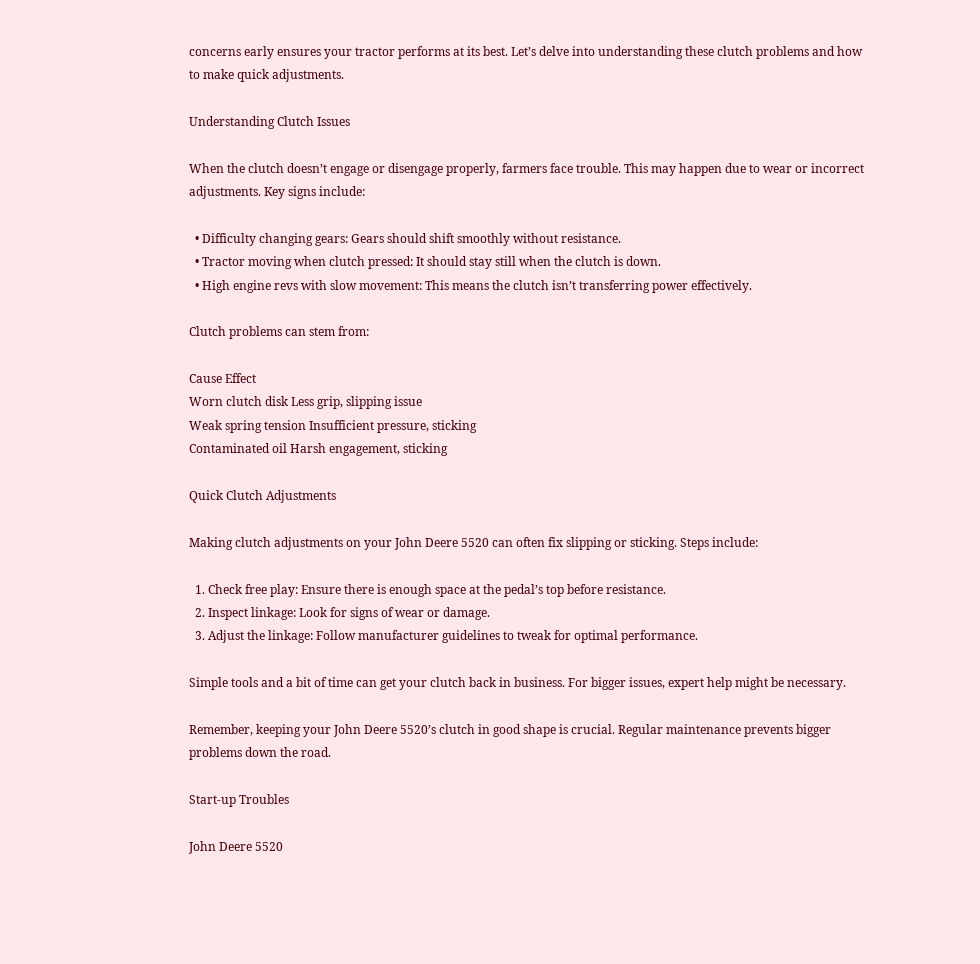concerns early ensures your tractor performs at its best. Let’s delve into understanding these clutch problems and how to make quick adjustments.

Understanding Clutch Issues

When the clutch doesn’t engage or disengage properly, farmers face trouble. This may happen due to wear or incorrect adjustments. Key signs include:

  • Difficulty changing gears: Gears should shift smoothly without resistance.
  • Tractor moving when clutch pressed: It should stay still when the clutch is down.
  • High engine revs with slow movement: This means the clutch isn’t transferring power effectively.

Clutch problems can stem from:

Cause Effect
Worn clutch disk Less grip, slipping issue
Weak spring tension Insufficient pressure, sticking
Contaminated oil Harsh engagement, sticking

Quick Clutch Adjustments

Making clutch adjustments on your John Deere 5520 can often fix slipping or sticking. Steps include:

  1. Check free play: Ensure there is enough space at the pedal’s top before resistance.
  2. Inspect linkage: Look for signs of wear or damage.
  3. Adjust the linkage: Follow manufacturer guidelines to tweak for optimal performance.

Simple tools and a bit of time can get your clutch back in business. For bigger issues, expert help might be necessary.

Remember, keeping your John Deere 5520’s clutch in good shape is crucial. Regular maintenance prevents bigger problems down the road.

Start-up Troubles

John Deere 5520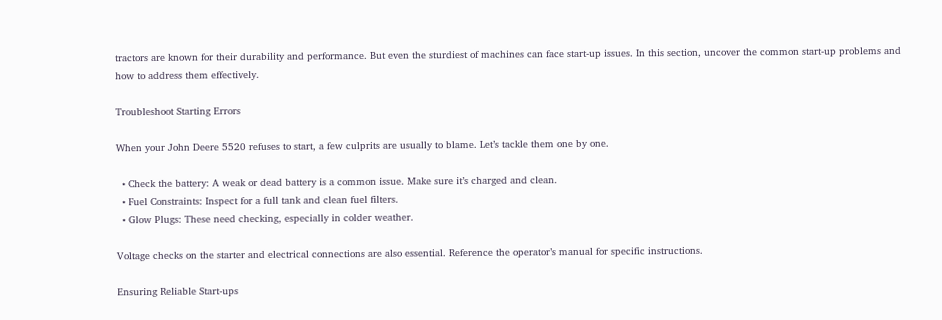tractors are known for their durability and performance. But even the sturdiest of machines can face start-up issues. In this section, uncover the common start-up problems and how to address them effectively.

Troubleshoot Starting Errors

When your John Deere 5520 refuses to start, a few culprits are usually to blame. Let’s tackle them one by one.

  • Check the battery: A weak or dead battery is a common issue. Make sure it’s charged and clean.
  • Fuel Constraints: Inspect for a full tank and clean fuel filters.
  • Glow Plugs: These need checking, especially in colder weather.

Voltage checks on the starter and electrical connections are also essential. Reference the operator’s manual for specific instructions.

Ensuring Reliable Start-ups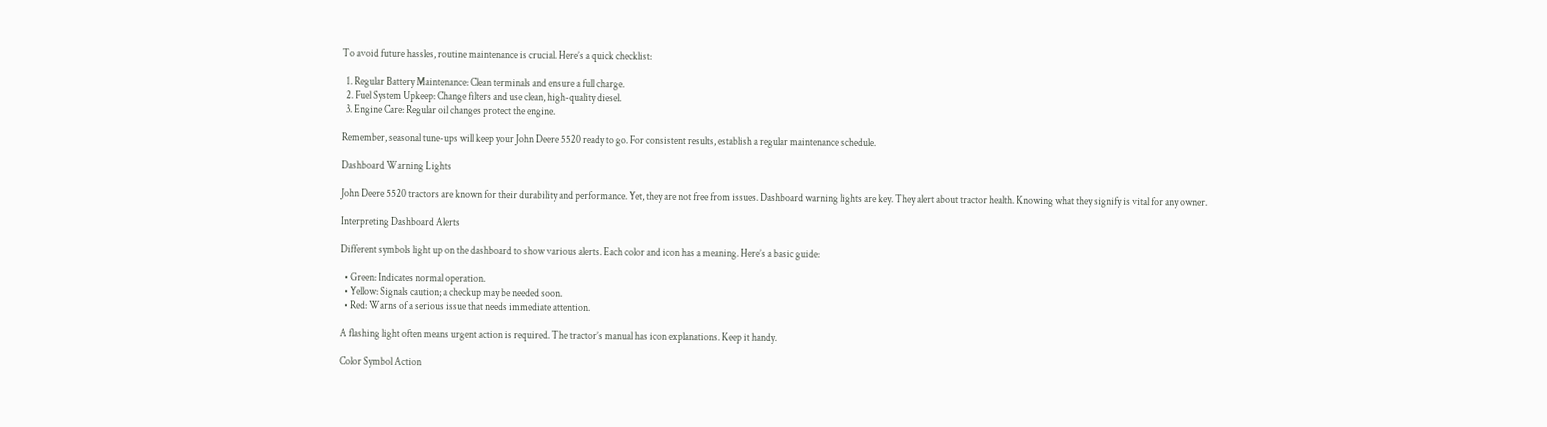To avoid future hassles, routine maintenance is crucial. Here’s a quick checklist:

  1. Regular Battery Maintenance: Clean terminals and ensure a full charge.
  2. Fuel System Upkeep: Change filters and use clean, high-quality diesel.
  3. Engine Care: Regular oil changes protect the engine.

Remember, seasonal tune-ups will keep your John Deere 5520 ready to go. For consistent results, establish a regular maintenance schedule.

Dashboard Warning Lights

John Deere 5520 tractors are known for their durability and performance. Yet, they are not free from issues. Dashboard warning lights are key. They alert about tractor health. Knowing what they signify is vital for any owner.

Interpreting Dashboard Alerts

Different symbols light up on the dashboard to show various alerts. Each color and icon has a meaning. Here’s a basic guide:

  • Green: Indicates normal operation.
  • Yellow: Signals caution; a checkup may be needed soon.
  • Red: Warns of a serious issue that needs immediate attention.

A flashing light often means urgent action is required. The tractor’s manual has icon explanations. Keep it handy.

Color Symbol Action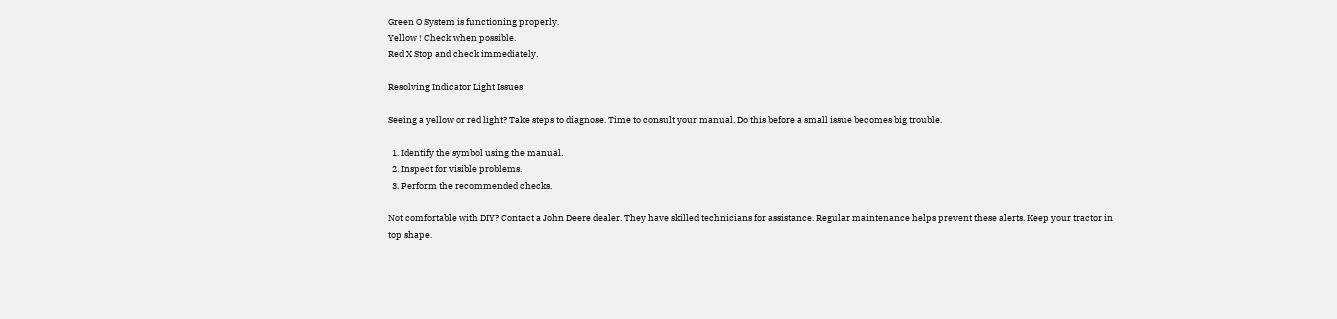Green O System is functioning properly.
Yellow ! Check when possible.
Red X Stop and check immediately.

Resolving Indicator Light Issues

Seeing a yellow or red light? Take steps to diagnose. Time to consult your manual. Do this before a small issue becomes big trouble.

  1. Identify the symbol using the manual.
  2. Inspect for visible problems.
  3. Perform the recommended checks.

Not comfortable with DIY? Contact a John Deere dealer. They have skilled technicians for assistance. Regular maintenance helps prevent these alerts. Keep your tractor in top shape.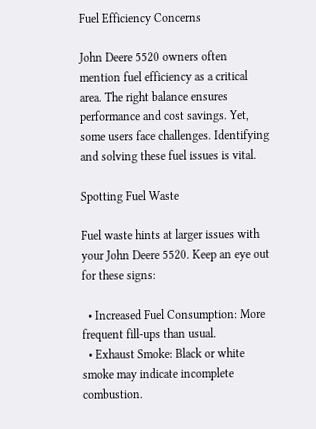Fuel Efficiency Concerns

John Deere 5520 owners often mention fuel efficiency as a critical area. The right balance ensures performance and cost savings. Yet, some users face challenges. Identifying and solving these fuel issues is vital.

Spotting Fuel Waste

Fuel waste hints at larger issues with your John Deere 5520. Keep an eye out for these signs:

  • Increased Fuel Consumption: More frequent fill-ups than usual.
  • Exhaust Smoke: Black or white smoke may indicate incomplete combustion.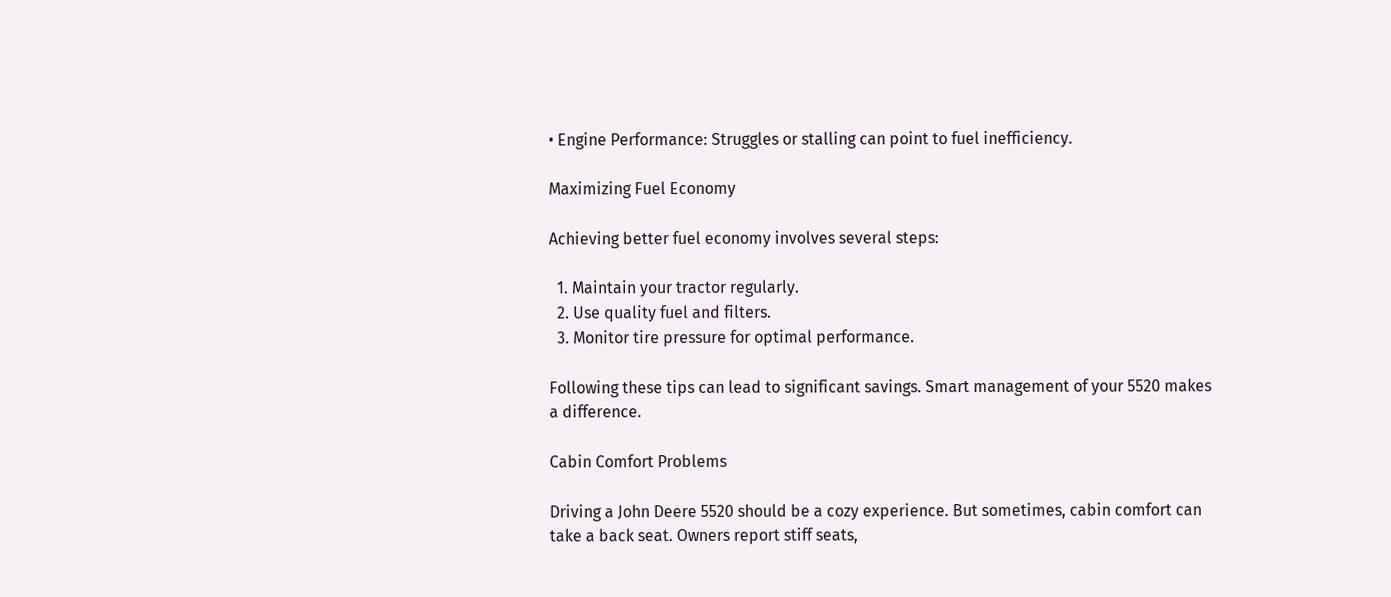• Engine Performance: Struggles or stalling can point to fuel inefficiency.

Maximizing Fuel Economy

Achieving better fuel economy involves several steps:

  1. Maintain your tractor regularly.
  2. Use quality fuel and filters.
  3. Monitor tire pressure for optimal performance.

Following these tips can lead to significant savings. Smart management of your 5520 makes a difference.

Cabin Comfort Problems

Driving a John Deere 5520 should be a cozy experience. But sometimes, cabin comfort can take a back seat. Owners report stiff seats,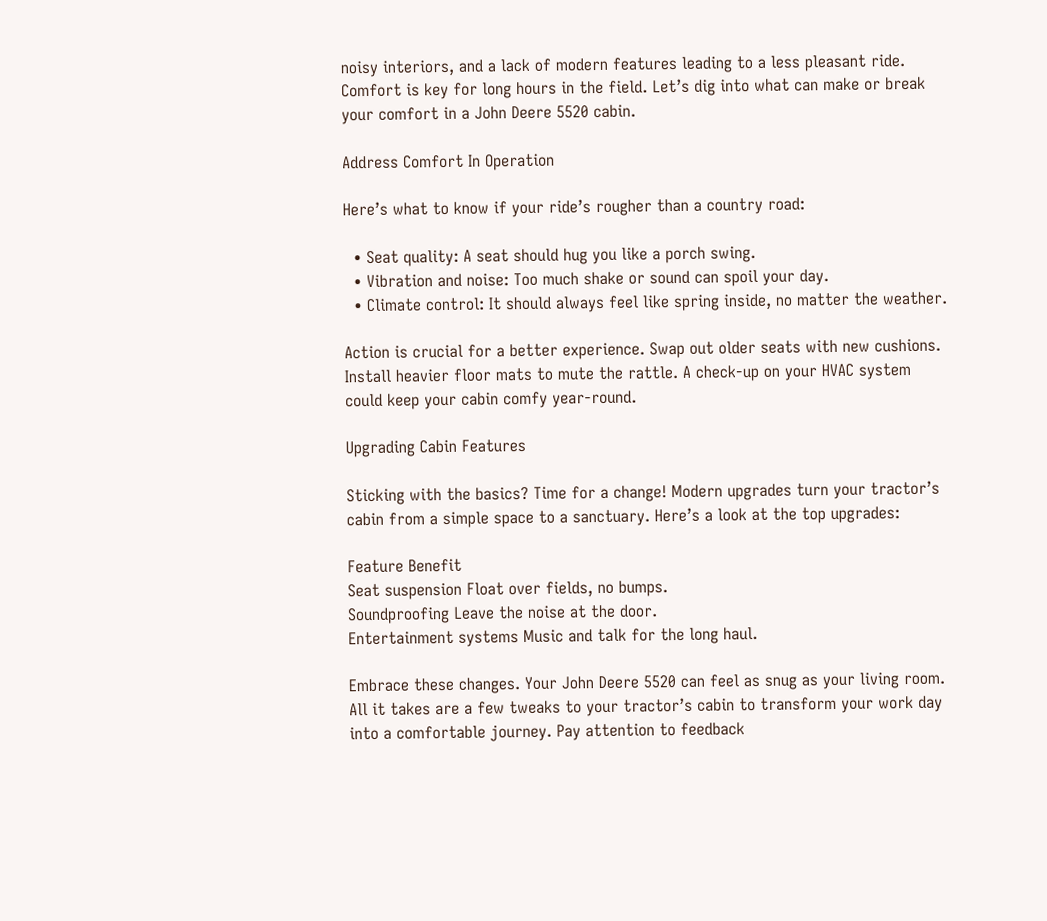noisy interiors, and a lack of modern features leading to a less pleasant ride. Comfort is key for long hours in the field. Let’s dig into what can make or break your comfort in a John Deere 5520 cabin.

Address Comfort In Operation

Here’s what to know if your ride’s rougher than a country road:

  • Seat quality: A seat should hug you like a porch swing.
  • Vibration and noise: Too much shake or sound can spoil your day.
  • Climate control: It should always feel like spring inside, no matter the weather.

Action is crucial for a better experience. Swap out older seats with new cushions. Install heavier floor mats to mute the rattle. A check-up on your HVAC system could keep your cabin comfy year-round.

Upgrading Cabin Features

Sticking with the basics? Time for a change! Modern upgrades turn your tractor’s cabin from a simple space to a sanctuary. Here’s a look at the top upgrades:

Feature Benefit
Seat suspension Float over fields, no bumps.
Soundproofing Leave the noise at the door.
Entertainment systems Music and talk for the long haul.

Embrace these changes. Your John Deere 5520 can feel as snug as your living room. All it takes are a few tweaks to your tractor’s cabin to transform your work day into a comfortable journey. Pay attention to feedback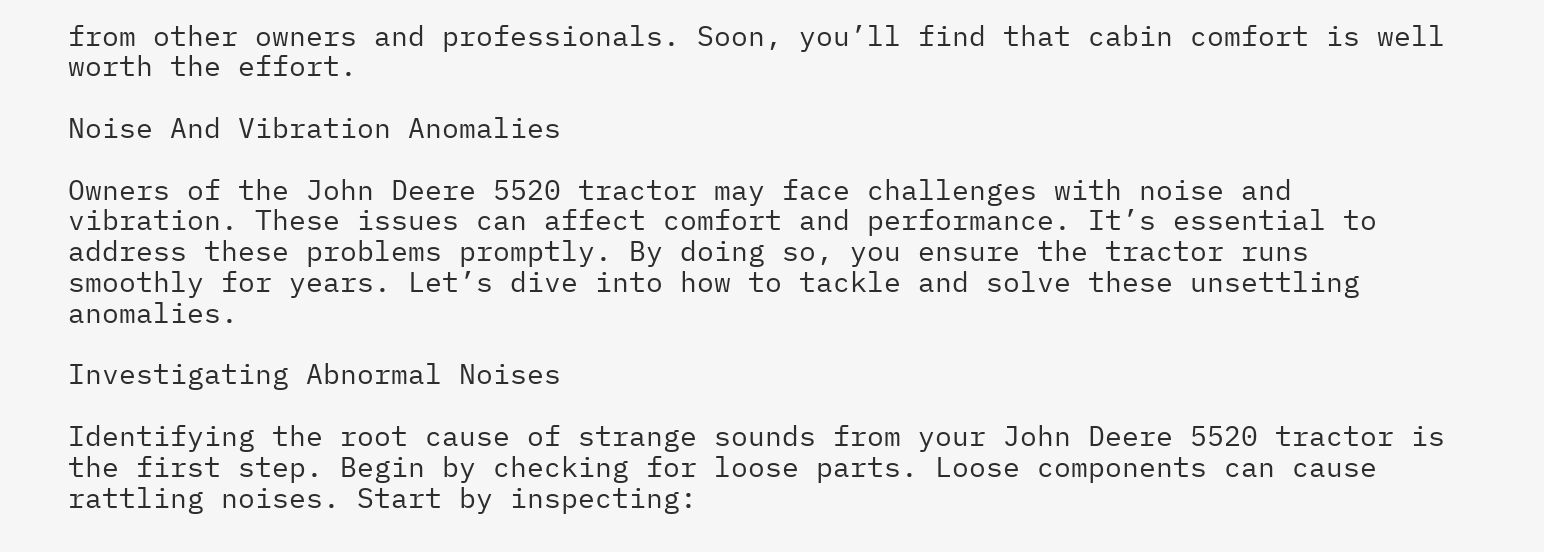from other owners and professionals. Soon, you’ll find that cabin comfort is well worth the effort.

Noise And Vibration Anomalies

Owners of the John Deere 5520 tractor may face challenges with noise and vibration. These issues can affect comfort and performance. It’s essential to address these problems promptly. By doing so, you ensure the tractor runs smoothly for years. Let’s dive into how to tackle and solve these unsettling anomalies.

Investigating Abnormal Noises

Identifying the root cause of strange sounds from your John Deere 5520 tractor is the first step. Begin by checking for loose parts. Loose components can cause rattling noises. Start by inspecting: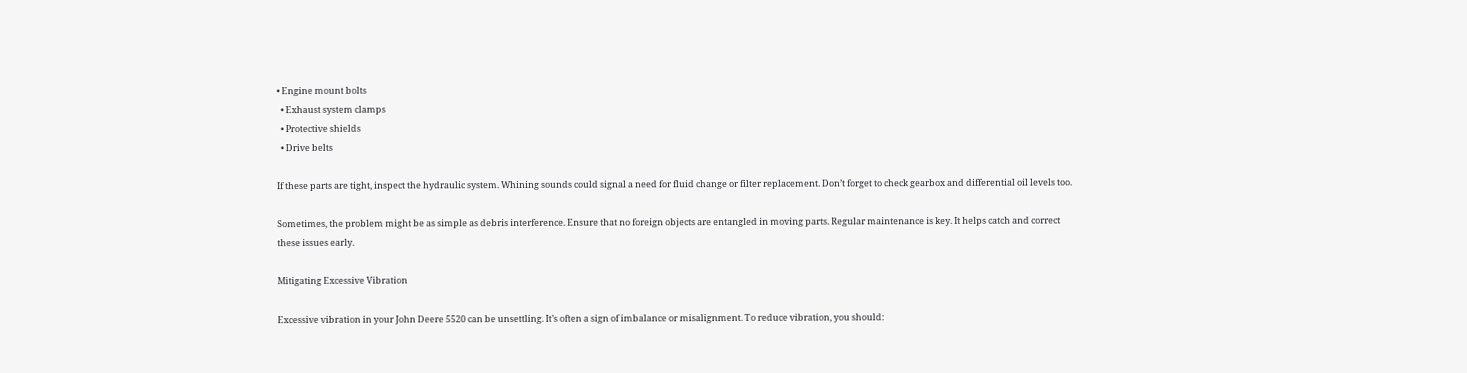• Engine mount bolts
  • Exhaust system clamps
  • Protective shields
  • Drive belts

If these parts are tight, inspect the hydraulic system. Whining sounds could signal a need for fluid change or filter replacement. Don’t forget to check gearbox and differential oil levels too.

Sometimes, the problem might be as simple as debris interference. Ensure that no foreign objects are entangled in moving parts. Regular maintenance is key. It helps catch and correct these issues early.

Mitigating Excessive Vibration

Excessive vibration in your John Deere 5520 can be unsettling. It’s often a sign of imbalance or misalignment. To reduce vibration, you should: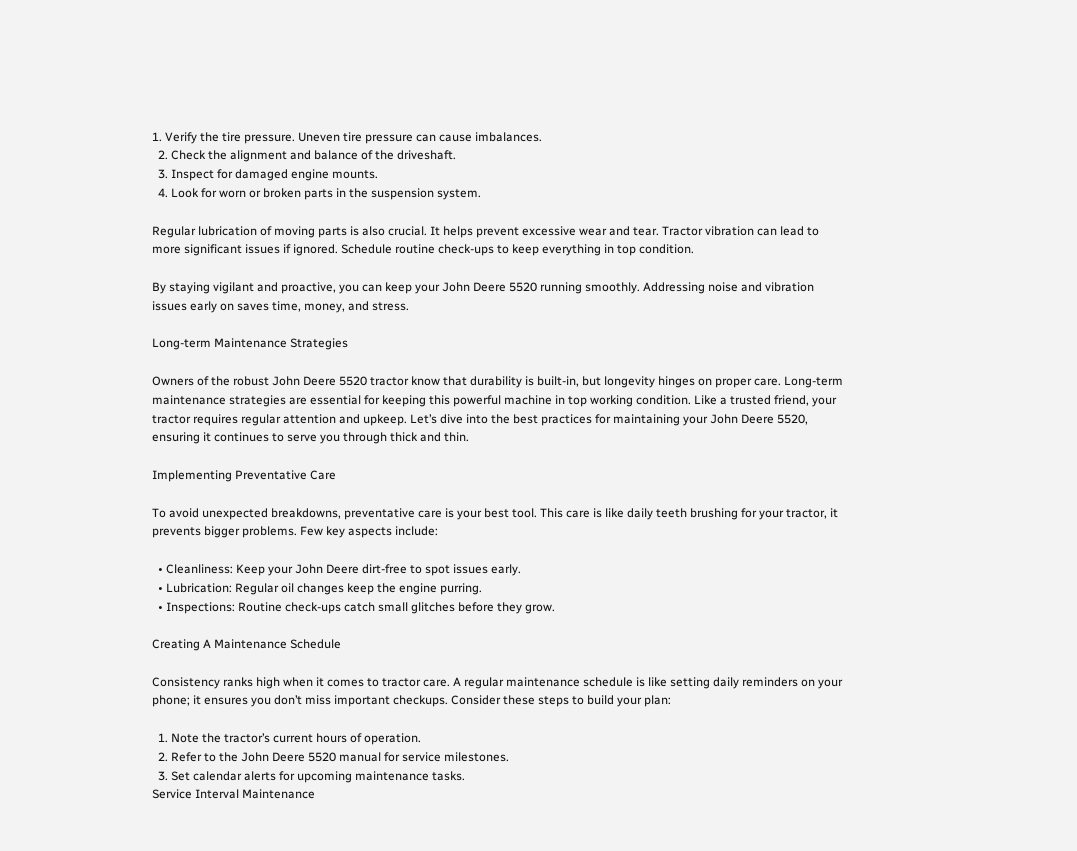1. Verify the tire pressure. Uneven tire pressure can cause imbalances.
  2. Check the alignment and balance of the driveshaft.
  3. Inspect for damaged engine mounts.
  4. Look for worn or broken parts in the suspension system.

Regular lubrication of moving parts is also crucial. It helps prevent excessive wear and tear. Tractor vibration can lead to more significant issues if ignored. Schedule routine check-ups to keep everything in top condition.

By staying vigilant and proactive, you can keep your John Deere 5520 running smoothly. Addressing noise and vibration issues early on saves time, money, and stress.

Long-term Maintenance Strategies

Owners of the robust John Deere 5520 tractor know that durability is built-in, but longevity hinges on proper care. Long-term maintenance strategies are essential for keeping this powerful machine in top working condition. Like a trusted friend, your tractor requires regular attention and upkeep. Let’s dive into the best practices for maintaining your John Deere 5520, ensuring it continues to serve you through thick and thin.

Implementing Preventative Care

To avoid unexpected breakdowns, preventative care is your best tool. This care is like daily teeth brushing for your tractor, it prevents bigger problems. Few key aspects include:

  • Cleanliness: Keep your John Deere dirt-free to spot issues early.
  • Lubrication: Regular oil changes keep the engine purring.
  • Inspections: Routine check-ups catch small glitches before they grow.

Creating A Maintenance Schedule

Consistency ranks high when it comes to tractor care. A regular maintenance schedule is like setting daily reminders on your phone; it ensures you don’t miss important checkups. Consider these steps to build your plan:

  1. Note the tractor’s current hours of operation.
  2. Refer to the John Deere 5520 manual for service milestones.
  3. Set calendar alerts for upcoming maintenance tasks.
Service Interval Maintenance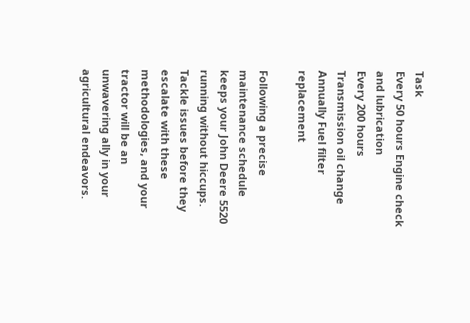Task
Every 50 hours Engine check and lubrication
Every 200 hours Transmission oil change
Annually Fuel filter replacement

Following a precise maintenance schedule keeps your John Deere 5520 running without hiccups. Tackle issues before they escalate with these methodologies, and your tractor will be an unwavering ally in your agricultural endeavors.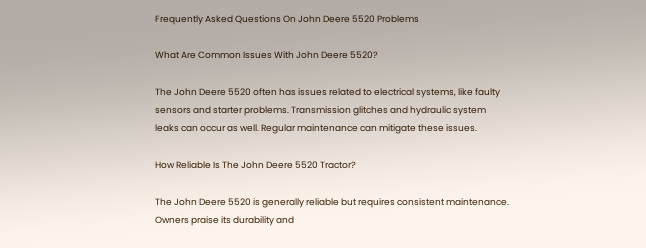Frequently Asked Questions On John Deere 5520 Problems

What Are Common Issues With John Deere 5520?

The John Deere 5520 often has issues related to electrical systems, like faulty sensors and starter problems. Transmission glitches and hydraulic system leaks can occur as well. Regular maintenance can mitigate these issues.

How Reliable Is The John Deere 5520 Tractor?

The John Deere 5520 is generally reliable but requires consistent maintenance. Owners praise its durability and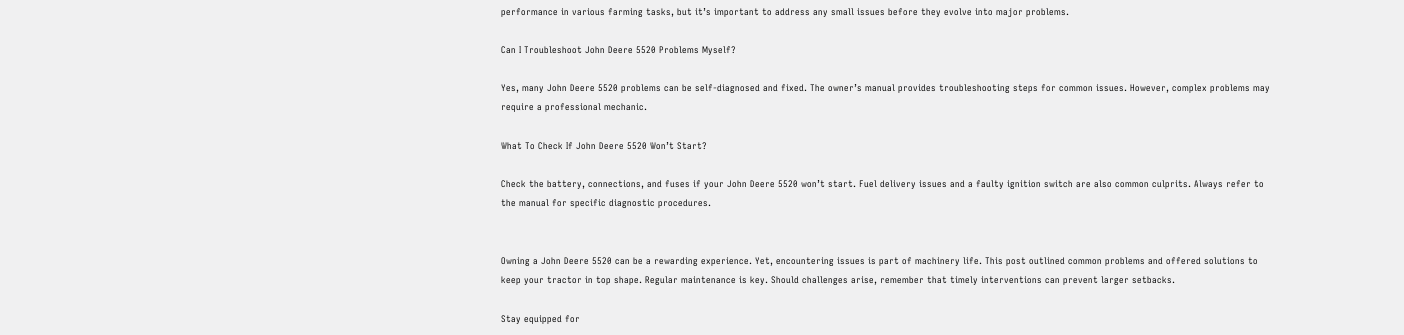performance in various farming tasks, but it’s important to address any small issues before they evolve into major problems.

Can I Troubleshoot John Deere 5520 Problems Myself?

Yes, many John Deere 5520 problems can be self-diagnosed and fixed. The owner’s manual provides troubleshooting steps for common issues. However, complex problems may require a professional mechanic.

What To Check If John Deere 5520 Won’t Start?

Check the battery, connections, and fuses if your John Deere 5520 won’t start. Fuel delivery issues and a faulty ignition switch are also common culprits. Always refer to the manual for specific diagnostic procedures.


Owning a John Deere 5520 can be a rewarding experience. Yet, encountering issues is part of machinery life. This post outlined common problems and offered solutions to keep your tractor in top shape. Regular maintenance is key. Should challenges arise, remember that timely interventions can prevent larger setbacks.

Stay equipped for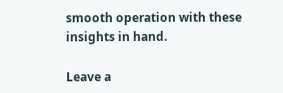smooth operation with these insights in hand.

Leave a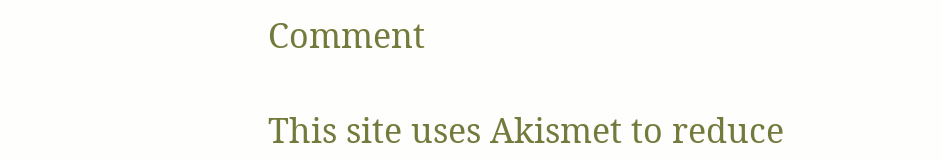Comment

This site uses Akismet to reduce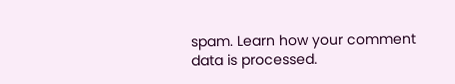spam. Learn how your comment data is processed.